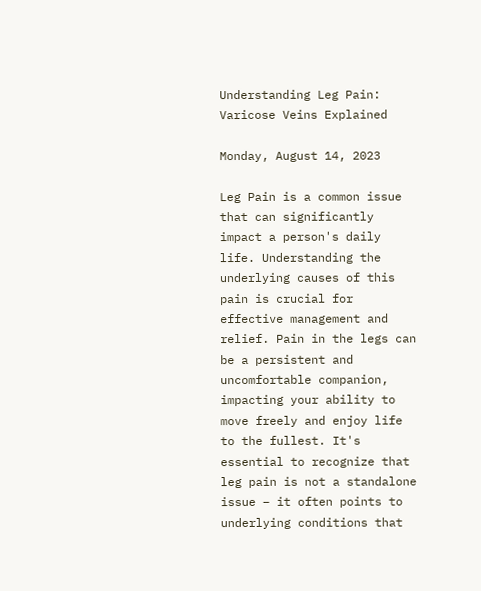Understanding Leg Pain: Varicose Veins Explained

Monday, August 14, 2023

Leg Pain is a common issue that can significantly impact a person's daily life. Understanding the underlying causes of this pain is crucial for effective management and relief. Pain in the legs can be a persistent and uncomfortable companion, impacting your ability to move freely and enjoy life to the fullest. It's essential to recognize that leg pain is not a standalone issue – it often points to underlying conditions that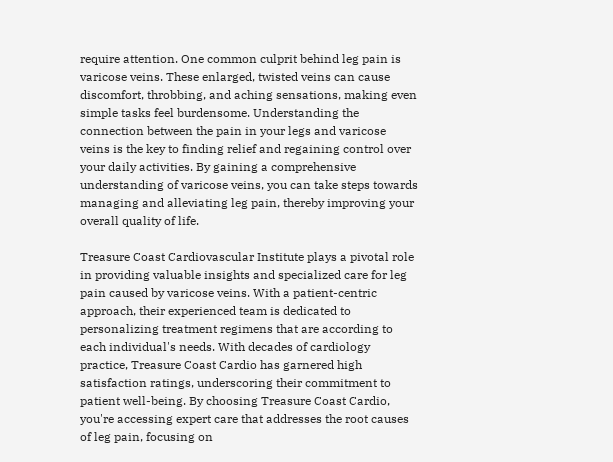require attention. One common culprit behind leg pain is varicose veins. These enlarged, twisted veins can cause discomfort, throbbing, and aching sensations, making even simple tasks feel burdensome. Understanding the connection between the pain in your legs and varicose veins is the key to finding relief and regaining control over your daily activities. By gaining a comprehensive understanding of varicose veins, you can take steps towards managing and alleviating leg pain, thereby improving your overall quality of life.

Treasure Coast Cardiovascular Institute plays a pivotal role in providing valuable insights and specialized care for leg pain caused by varicose veins. With a patient-centric approach, their experienced team is dedicated to personalizing treatment regimens that are according to each individual's needs. With decades of cardiology practice, Treasure Coast Cardio has garnered high satisfaction ratings, underscoring their commitment to patient well-being. By choosing Treasure Coast Cardio, you're accessing expert care that addresses the root causes of leg pain, focusing on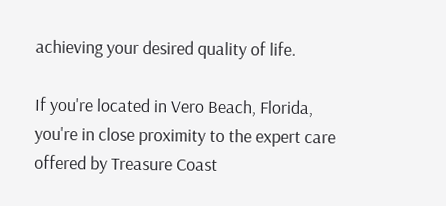achieving your desired quality of life.

If you're located in Vero Beach, Florida, you're in close proximity to the expert care offered by Treasure Coast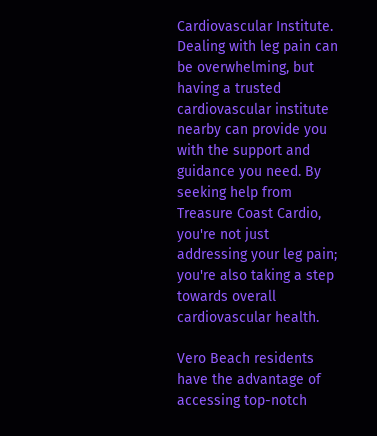Cardiovascular Institute. Dealing with leg pain can be overwhelming, but having a trusted cardiovascular institute nearby can provide you with the support and guidance you need. By seeking help from Treasure Coast Cardio, you're not just addressing your leg pain; you're also taking a step towards overall cardiovascular health.

Vero Beach residents have the advantage of accessing top-notch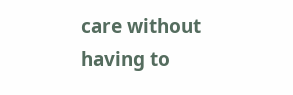care without having to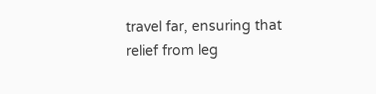travel far, ensuring that relief from leg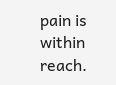pain is within reach.